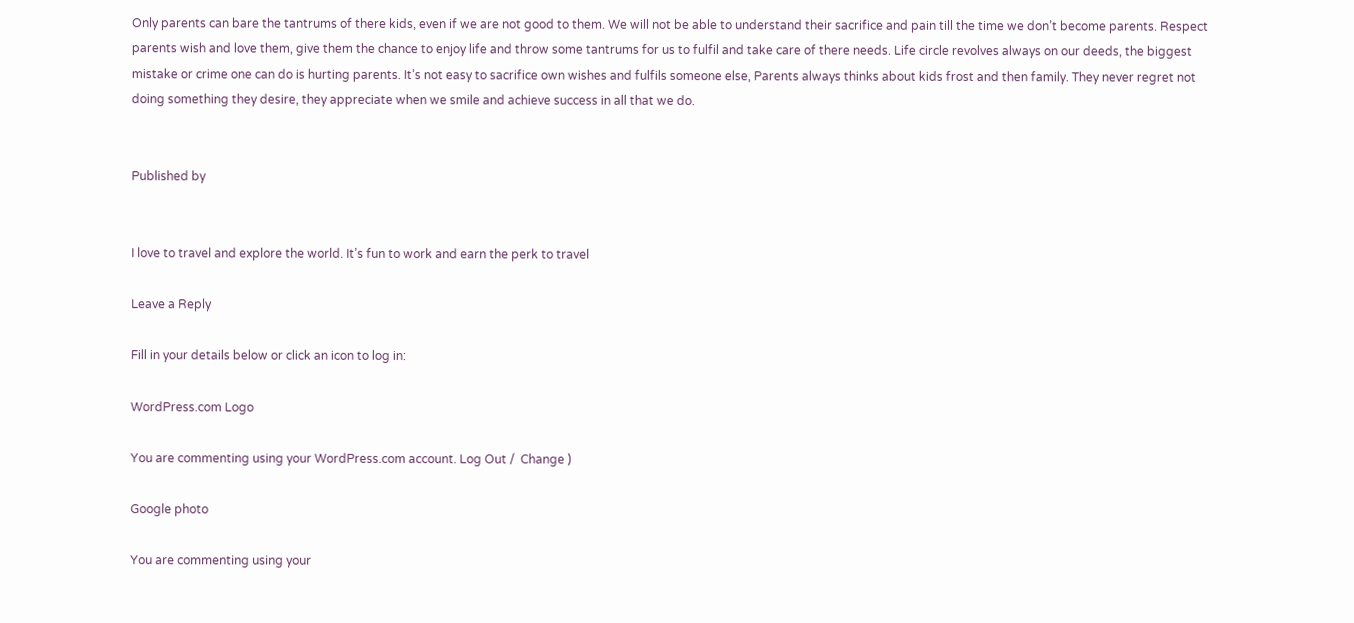Only parents can bare the tantrums of there kids, even if we are not good to them. We will not be able to understand their sacrifice and pain till the time we don’t become parents. Respect parents wish and love them, give them the chance to enjoy life and throw some tantrums for us to fulfil and take care of there needs. Life circle revolves always on our deeds, the biggest mistake or crime one can do is hurting parents. It’s not easy to sacrifice own wishes and fulfils someone else, Parents always thinks about kids frost and then family. They never regret not doing something they desire, they appreciate when we smile and achieve success in all that we do.


Published by


I love to travel and explore the world. It’s fun to work and earn the perk to travel

Leave a Reply

Fill in your details below or click an icon to log in:

WordPress.com Logo

You are commenting using your WordPress.com account. Log Out /  Change )

Google photo

You are commenting using your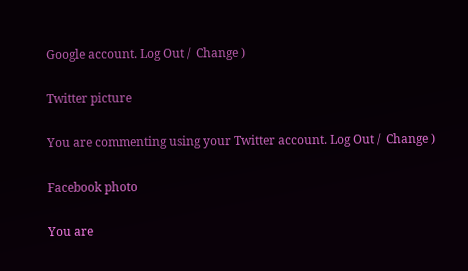Google account. Log Out /  Change )

Twitter picture

You are commenting using your Twitter account. Log Out /  Change )

Facebook photo

You are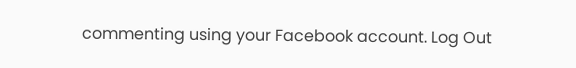commenting using your Facebook account. Log Out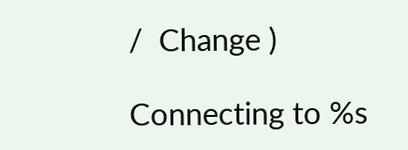/  Change )

Connecting to %s